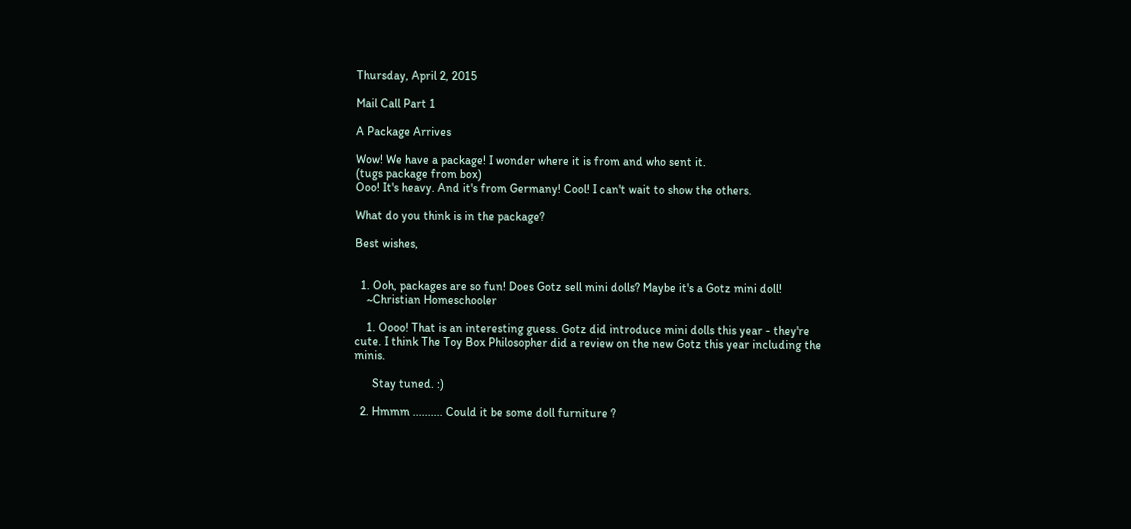Thursday, April 2, 2015

Mail Call Part 1

A Package Arrives

Wow! We have a package! I wonder where it is from and who sent it.
(tugs package from box)
Ooo! It's heavy. And it's from Germany! Cool! I can't wait to show the others.

What do you think is in the package?

Best wishes,


  1. Ooh, packages are so fun! Does Gotz sell mini dolls? Maybe it's a Gotz mini doll!
    ~Christian Homeschooler

    1. Oooo! That is an interesting guess. Gotz did introduce mini dolls this year - they're cute. I think The Toy Box Philosopher did a review on the new Gotz this year including the minis.

      Stay tuned. :)

  2. Hmmm .......... Could it be some doll furniture ?